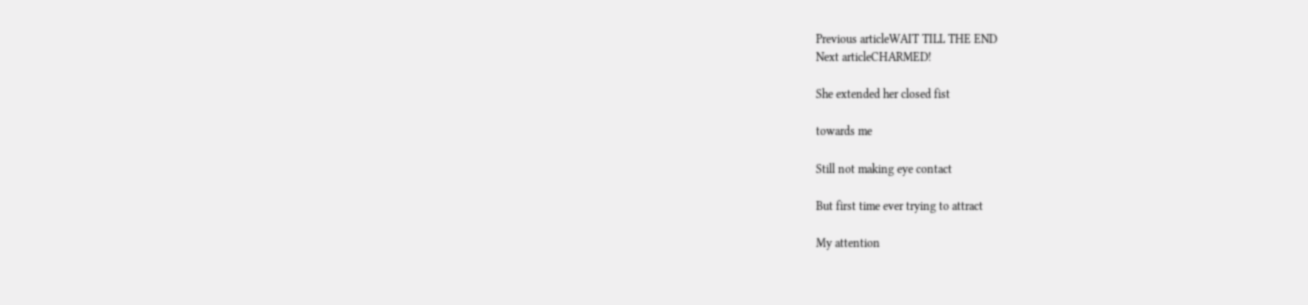Previous articleWAIT TILL THE END
Next articleCHARMED!

She extended her closed fist

towards me

Still not making eye contact

But first time ever trying to attract

My attention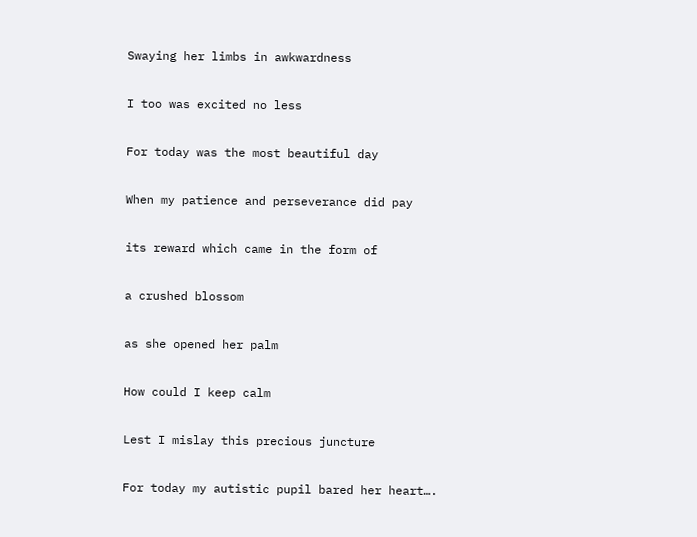Swaying her limbs in awkwardness

I too was excited no less

For today was the most beautiful day

When my patience and perseverance did pay

its reward which came in the form of

a crushed blossom

as she opened her palm

How could I keep calm

Lest I mislay this precious juncture

For today my autistic pupil bared her heart….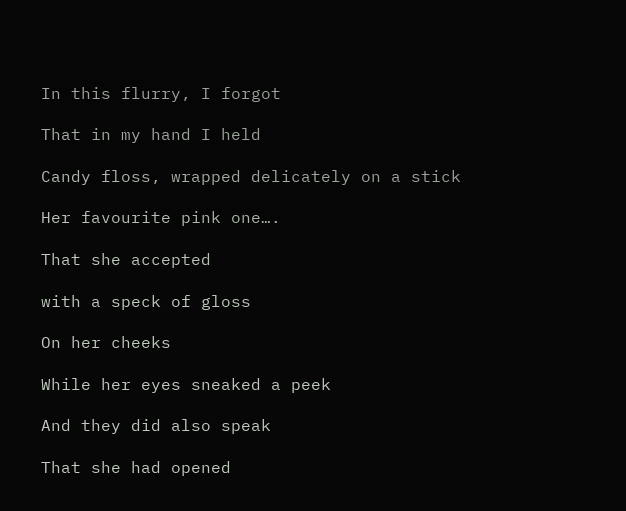In this flurry, I forgot

That in my hand I held

Candy floss, wrapped delicately on a stick

Her favourite pink one….

That she accepted

with a speck of gloss

On her cheeks

While her eyes sneaked a peek

And they did also speak

That she had opened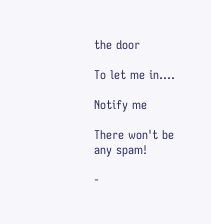the door

To let me in….

Notify me

There won't be any spam!

-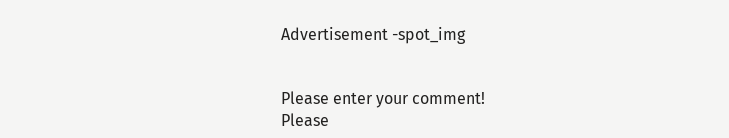Advertisement -spot_img


Please enter your comment!
Please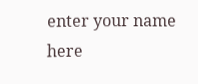enter your name here